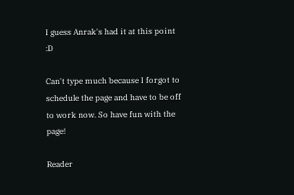I guess Anrak's had it at this point :D

Can't type much because I forgot to schedule the page and have to be off to work now. So have fun with the page!

Reader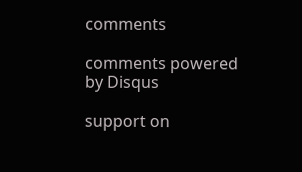comments

comments powered by Disqus

support on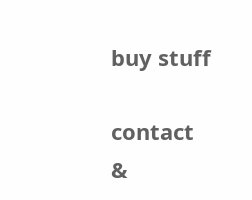buy stuff

contact &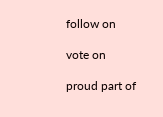follow on

vote on

proud part of